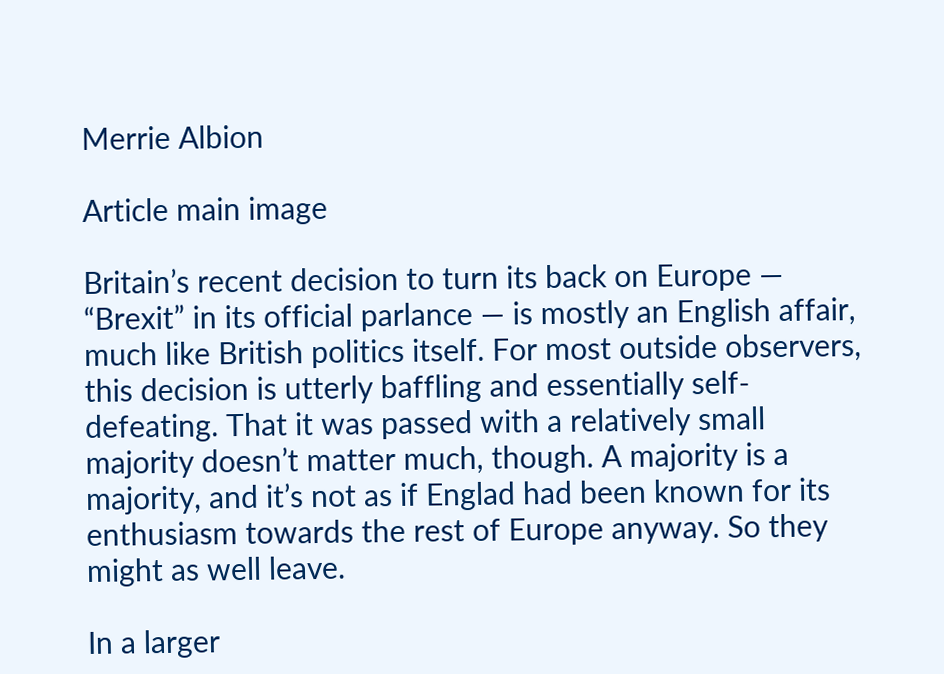Merrie Albion

Article main image

Britain’s recent decision to turn its back on Europe — “Brexit” in its official parlance — is mostly an English affair, much like British politics itself. For most outside observers, this decision is utterly baffling and essentially self-defeating. That it was passed with a relatively small majority doesn’t matter much, though. A majority is a majority, and it’s not as if Englad had been known for its enthusiasm towards the rest of Europe anyway. So they might as well leave.

In a larger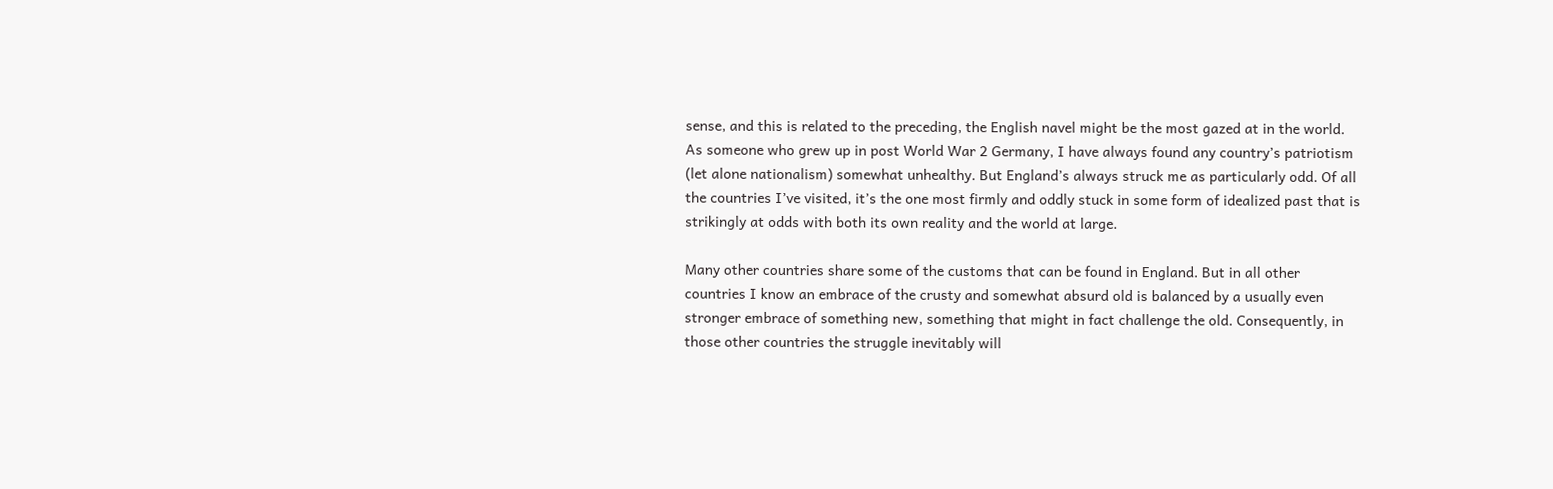sense, and this is related to the preceding, the English navel might be the most gazed at in the world. As someone who grew up in post World War 2 Germany, I have always found any country’s patriotism (let alone nationalism) somewhat unhealthy. But England’s always struck me as particularly odd. Of all the countries I’ve visited, it’s the one most firmly and oddly stuck in some form of idealized past that is strikingly at odds with both its own reality and the world at large.

Many other countries share some of the customs that can be found in England. But in all other countries I know an embrace of the crusty and somewhat absurd old is balanced by a usually even stronger embrace of something new, something that might in fact challenge the old. Consequently, in those other countries the struggle inevitably will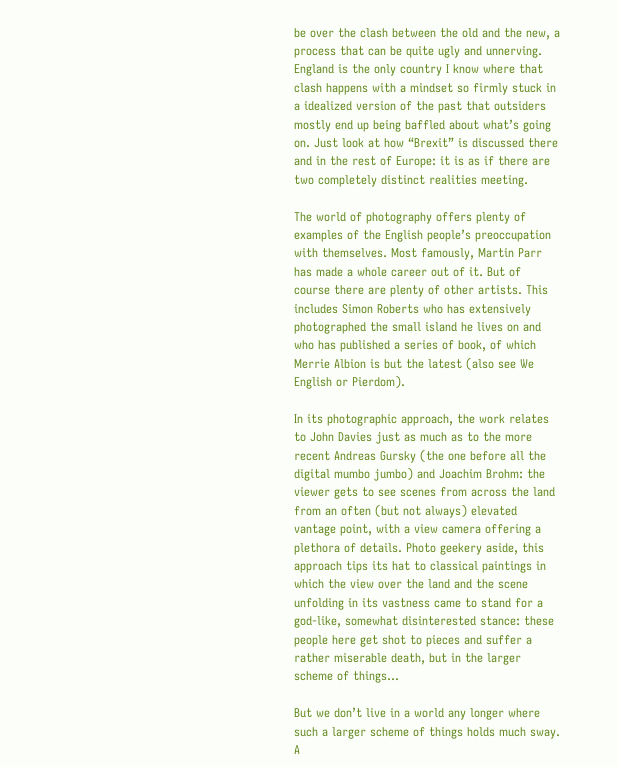be over the clash between the old and the new, a process that can be quite ugly and unnerving. England is the only country I know where that clash happens with a mindset so firmly stuck in a idealized version of the past that outsiders mostly end up being baffled about what’s going on. Just look at how “Brexit” is discussed there and in the rest of Europe: it is as if there are two completely distinct realities meeting.

The world of photography offers plenty of examples of the English people’s preoccupation with themselves. Most famously, Martin Parr has made a whole career out of it. But of course there are plenty of other artists. This includes Simon Roberts who has extensively photographed the small island he lives on and who has published a series of book, of which Merrie Albion is but the latest (also see We English or Pierdom).

In its photographic approach, the work relates to John Davies just as much as to the more recent Andreas Gursky (the one before all the digital mumbo jumbo) and Joachim Brohm: the viewer gets to see scenes from across the land from an often (but not always) elevated vantage point, with a view camera offering a plethora of details. Photo geekery aside, this approach tips its hat to classical paintings in which the view over the land and the scene unfolding in its vastness came to stand for a god-like, somewhat disinterested stance: these people here get shot to pieces and suffer a rather miserable death, but in the larger scheme of things…

But we don’t live in a world any longer where such a larger scheme of things holds much sway. A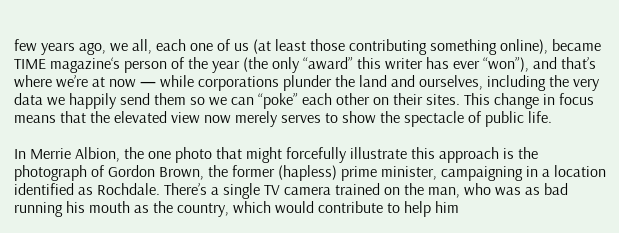few years ago, we all, each one of us (at least those contributing something online), became TIME magazine‘s person of the year (the only “award” this writer has ever “won”), and that’s where we’re at now — while corporations plunder the land and ourselves, including the very data we happily send them so we can “poke” each other on their sites. This change in focus means that the elevated view now merely serves to show the spectacle of public life.

In Merrie Albion, the one photo that might forcefully illustrate this approach is the photograph of Gordon Brown, the former (hapless) prime minister, campaigning in a location identified as Rochdale. There’s a single TV camera trained on the man, who was as bad running his mouth as the country, which would contribute to help him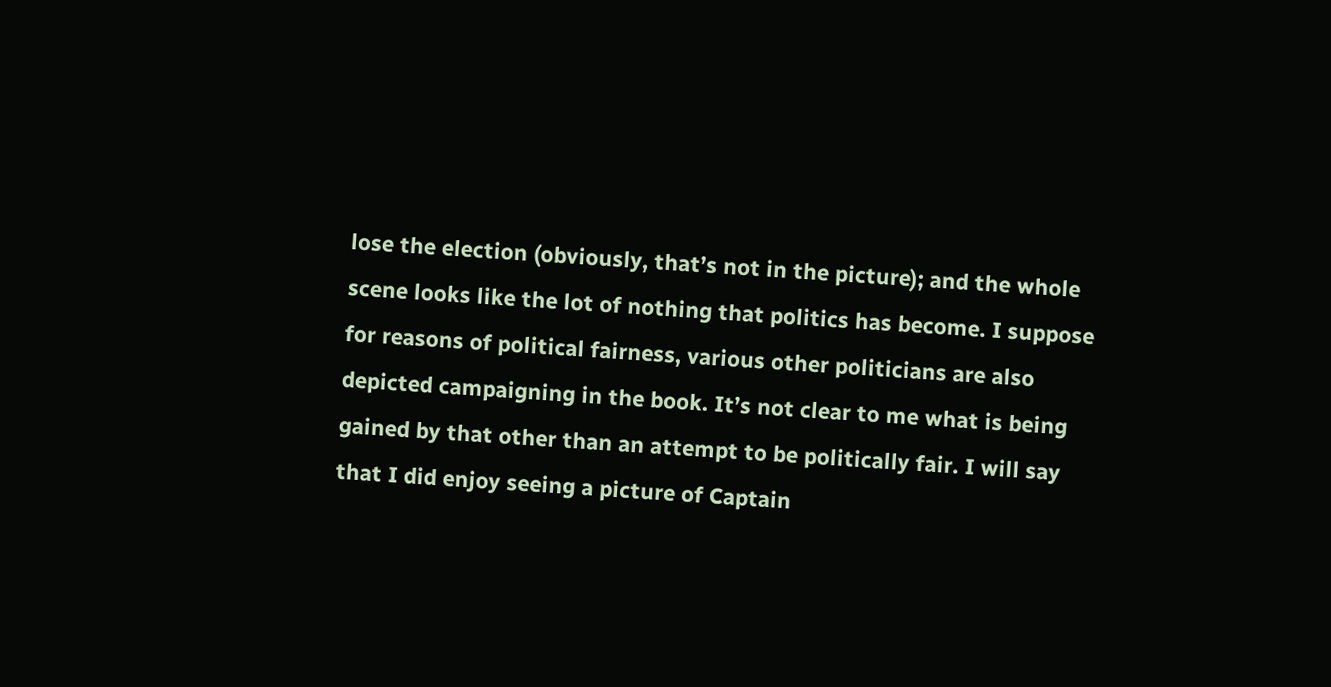lose the election (obviously, that’s not in the picture); and the whole scene looks like the lot of nothing that politics has become. I suppose for reasons of political fairness, various other politicians are also depicted campaigning in the book. It’s not clear to me what is being gained by that other than an attempt to be politically fair. I will say that I did enjoy seeing a picture of Captain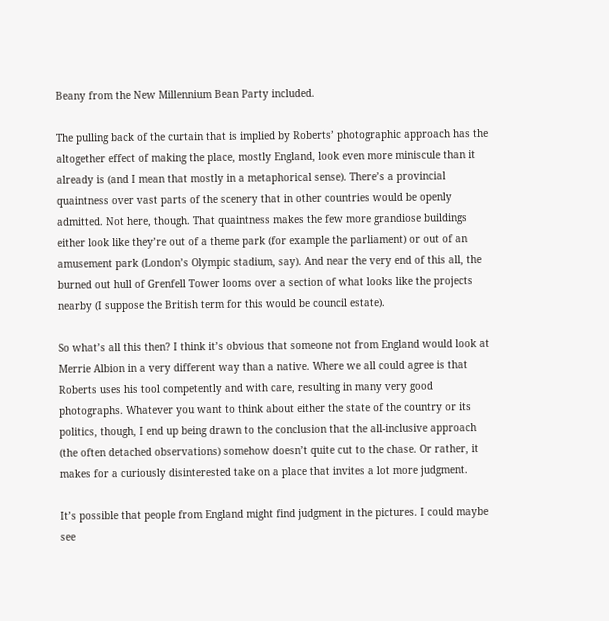Beany from the New Millennium Bean Party included.

The pulling back of the curtain that is implied by Roberts’ photographic approach has the altogether effect of making the place, mostly England, look even more miniscule than it already is (and I mean that mostly in a metaphorical sense). There’s a provincial quaintness over vast parts of the scenery that in other countries would be openly admitted. Not here, though. That quaintness makes the few more grandiose buildings either look like they’re out of a theme park (for example the parliament) or out of an amusement park (London’s Olympic stadium, say). And near the very end of this all, the burned out hull of Grenfell Tower looms over a section of what looks like the projects nearby (I suppose the British term for this would be council estate).

So what’s all this then? I think it’s obvious that someone not from England would look at Merrie Albion in a very different way than a native. Where we all could agree is that Roberts uses his tool competently and with care, resulting in many very good photographs. Whatever you want to think about either the state of the country or its politics, though, I end up being drawn to the conclusion that the all-inclusive approach (the often detached observations) somehow doesn’t quite cut to the chase. Or rather, it makes for a curiously disinterested take on a place that invites a lot more judgment.

It’s possible that people from England might find judgment in the pictures. I could maybe see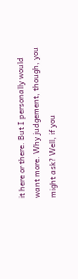it here or there. But I personally would want more. Why judgement, though, you might ask? Well, if you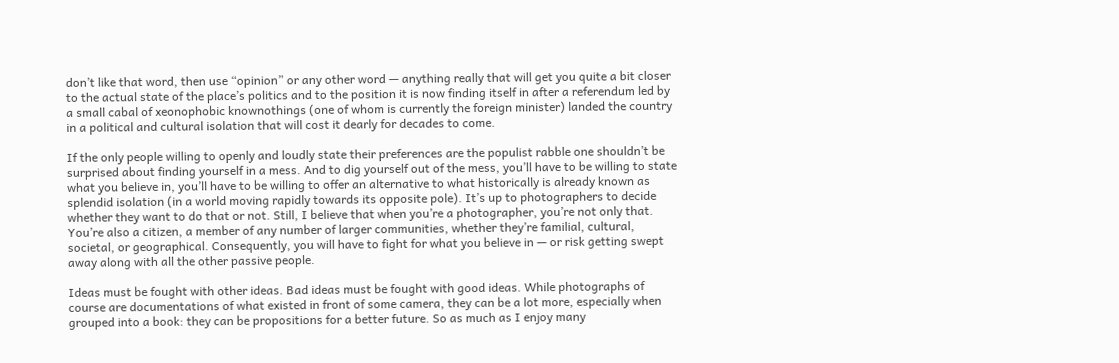don’t like that word, then use “opinion” or any other word — anything really that will get you quite a bit closer to the actual state of the place’s politics and to the position it is now finding itself in after a referendum led by a small cabal of xeonophobic knownothings (one of whom is currently the foreign minister) landed the country in a political and cultural isolation that will cost it dearly for decades to come.

If the only people willing to openly and loudly state their preferences are the populist rabble one shouldn’t be surprised about finding yourself in a mess. And to dig yourself out of the mess, you’ll have to be willing to state what you believe in, you’ll have to be willing to offer an alternative to what historically is already known as splendid isolation (in a world moving rapidly towards its opposite pole). It’s up to photographers to decide whether they want to do that or not. Still, I believe that when you’re a photographer, you’re not only that. You’re also a citizen, a member of any number of larger communities, whether they’re familial, cultural, societal, or geographical. Consequently, you will have to fight for what you believe in — or risk getting swept away along with all the other passive people.

Ideas must be fought with other ideas. Bad ideas must be fought with good ideas. While photographs of course are documentations of what existed in front of some camera, they can be a lot more, especially when grouped into a book: they can be propositions for a better future. So as much as I enjoy many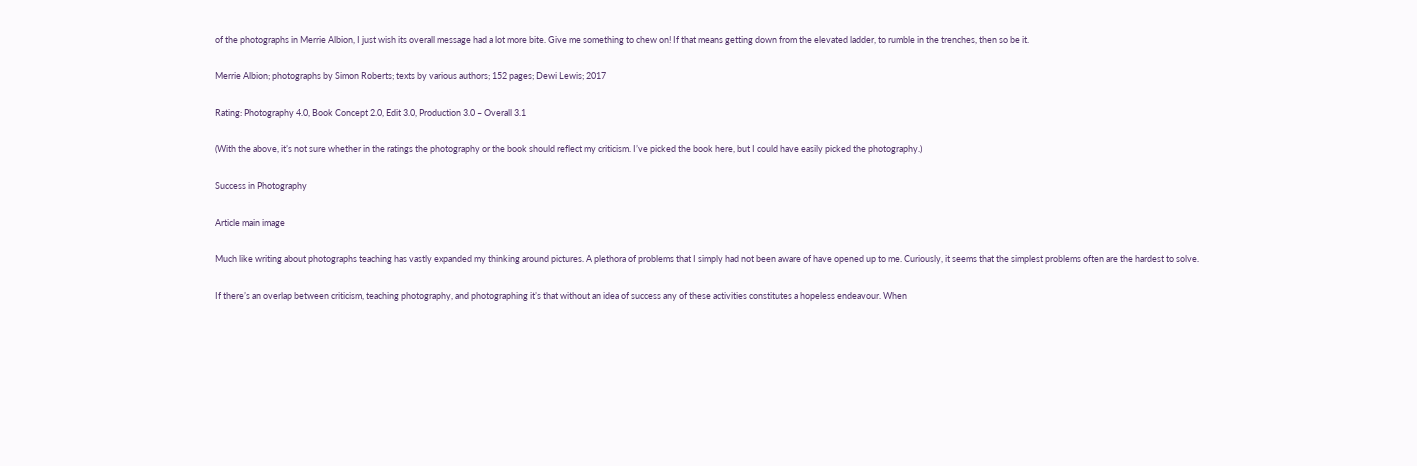of the photographs in Merrie Albion, I just wish its overall message had a lot more bite. Give me something to chew on! If that means getting down from the elevated ladder, to rumble in the trenches, then so be it.

Merrie Albion; photographs by Simon Roberts; texts by various authors; 152 pages; Dewi Lewis; 2017

Rating: Photography 4.0, Book Concept 2.0, Edit 3.0, Production 3.0 – Overall 3.1

(With the above, it’s not sure whether in the ratings the photography or the book should reflect my criticism. I’ve picked the book here, but I could have easily picked the photography.)

Success in Photography

Article main image

Much like writing about photographs teaching has vastly expanded my thinking around pictures. A plethora of problems that I simply had not been aware of have opened up to me. Curiously, it seems that the simplest problems often are the hardest to solve.

If there’s an overlap between criticism, teaching photography, and photographing it’s that without an idea of success any of these activities constitutes a hopeless endeavour. When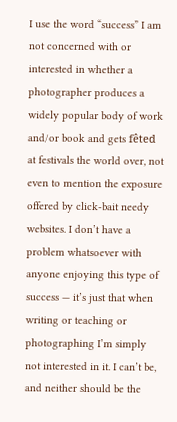I use the word “success” I am not concerned with or interested in whether a photographer produces a widely popular body of work and/or book and gets fêted at festivals the world over, not even to mention the exposure offered by click-bait needy websites. I don’t have a problem whatsoever with anyone enjoying this type of success — it’s just that when writing or teaching or photographing I’m simply not interested in it. I can’t be, and neither should be the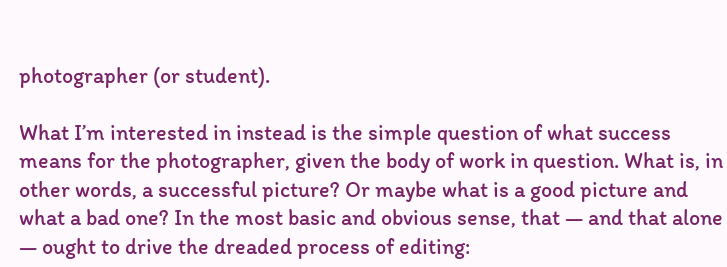photographer (or student).

What I’m interested in instead is the simple question of what success means for the photographer, given the body of work in question. What is, in other words, a successful picture? Or maybe what is a good picture and what a bad one? In the most basic and obvious sense, that — and that alone — ought to drive the dreaded process of editing: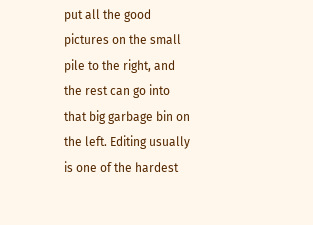put all the good pictures on the small pile to the right, and the rest can go into that big garbage bin on the left. Editing usually is one of the hardest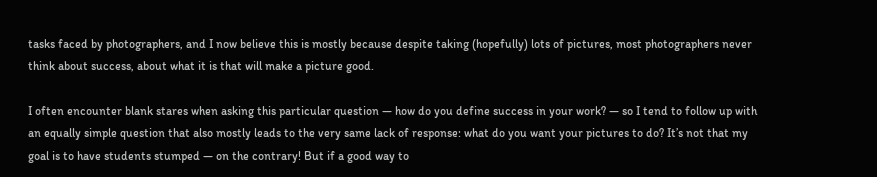tasks faced by photographers, and I now believe this is mostly because despite taking (hopefully) lots of pictures, most photographers never think about success, about what it is that will make a picture good.

I often encounter blank stares when asking this particular question — how do you define success in your work? — so I tend to follow up with an equally simple question that also mostly leads to the very same lack of response: what do you want your pictures to do? It’s not that my goal is to have students stumped — on the contrary! But if a good way to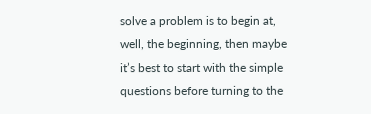solve a problem is to begin at, well, the beginning, then maybe it’s best to start with the simple questions before turning to the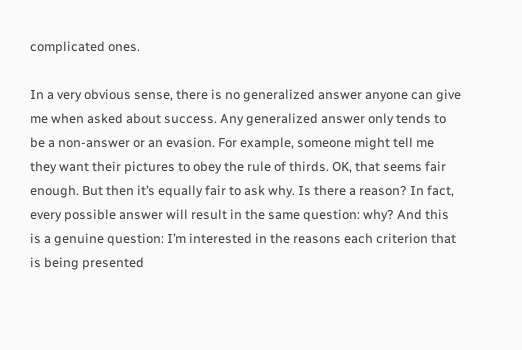complicated ones.

In a very obvious sense, there is no generalized answer anyone can give me when asked about success. Any generalized answer only tends to be a non-answer or an evasion. For example, someone might tell me they want their pictures to obey the rule of thirds. OK, that seems fair enough. But then it’s equally fair to ask why. Is there a reason? In fact, every possible answer will result in the same question: why? And this is a genuine question: I’m interested in the reasons each criterion that is being presented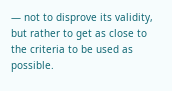— not to disprove its validity, but rather to get as close to the criteria to be used as possible.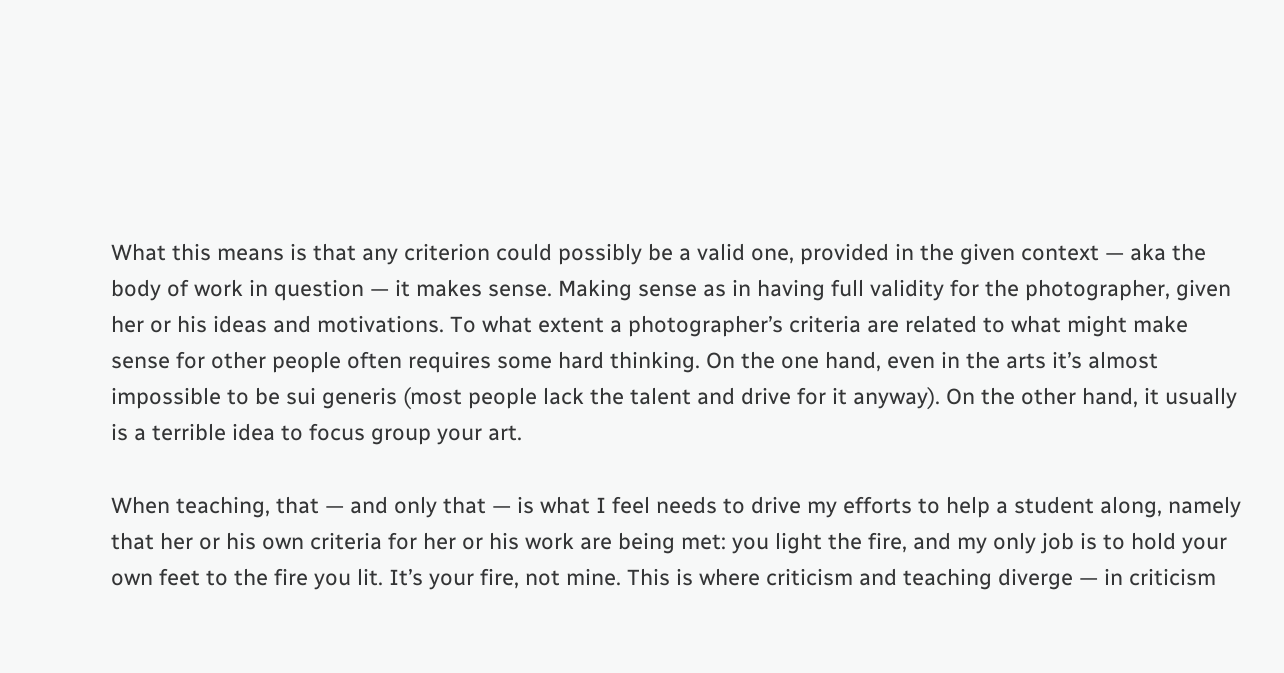What this means is that any criterion could possibly be a valid one, provided in the given context — aka the body of work in question — it makes sense. Making sense as in having full validity for the photographer, given her or his ideas and motivations. To what extent a photographer’s criteria are related to what might make sense for other people often requires some hard thinking. On the one hand, even in the arts it’s almost impossible to be sui generis (most people lack the talent and drive for it anyway). On the other hand, it usually is a terrible idea to focus group your art.

When teaching, that — and only that — is what I feel needs to drive my efforts to help a student along, namely that her or his own criteria for her or his work are being met: you light the fire, and my only job is to hold your own feet to the fire you lit. It’s your fire, not mine. This is where criticism and teaching diverge — in criticism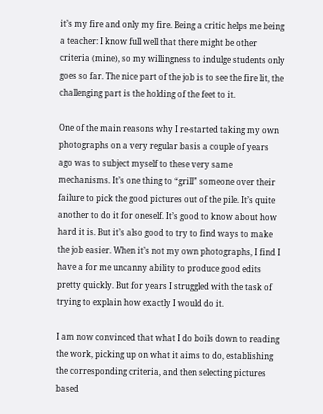it’s my fire and only my fire. Being a critic helps me being a teacher: I know full well that there might be other criteria (mine), so my willingness to indulge students only goes so far. The nice part of the job is to see the fire lit, the challenging part is the holding of the feet to it.

One of the main reasons why I re-started taking my own photographs on a very regular basis a couple of years ago was to subject myself to these very same mechanisms. It’s one thing to “grill” someone over their failure to pick the good pictures out of the pile. It’s quite another to do it for oneself. It’s good to know about how hard it is. But it’s also good to try to find ways to make the job easier. When it’s not my own photographs, I find I have a for me uncanny ability to produce good edits pretty quickly. But for years I struggled with the task of trying to explain how exactly I would do it.

I am now convinced that what I do boils down to reading the work, picking up on what it aims to do, establishing the corresponding criteria, and then selecting pictures based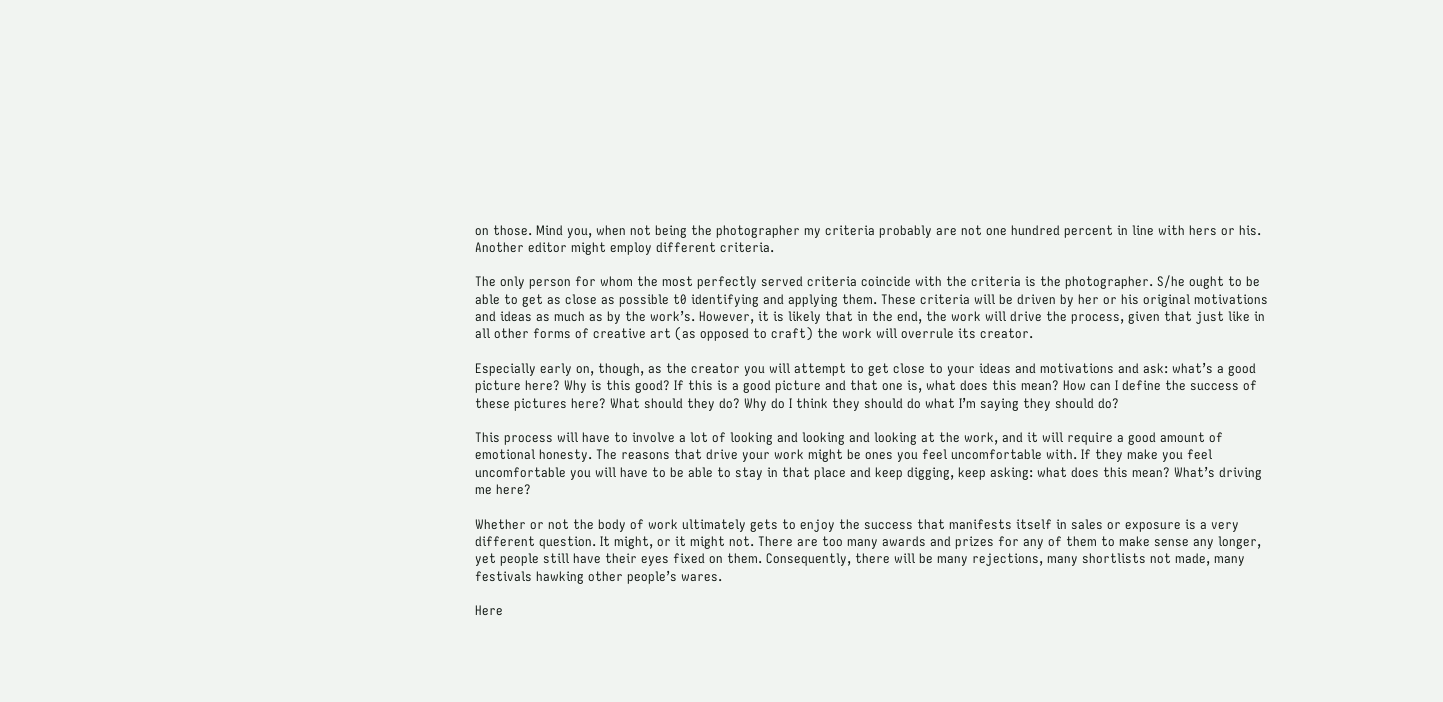on those. Mind you, when not being the photographer my criteria probably are not one hundred percent in line with hers or his. Another editor might employ different criteria.

The only person for whom the most perfectly served criteria coincide with the criteria is the photographer. S/he ought to be able to get as close as possible t0 identifying and applying them. These criteria will be driven by her or his original motivations and ideas as much as by the work’s. However, it is likely that in the end, the work will drive the process, given that just like in all other forms of creative art (as opposed to craft) the work will overrule its creator.

Especially early on, though, as the creator you will attempt to get close to your ideas and motivations and ask: what’s a good picture here? Why is this good? If this is a good picture and that one is, what does this mean? How can I define the success of these pictures here? What should they do? Why do I think they should do what I’m saying they should do?

This process will have to involve a lot of looking and looking and looking at the work, and it will require a good amount of emotional honesty. The reasons that drive your work might be ones you feel uncomfortable with. If they make you feel uncomfortable you will have to be able to stay in that place and keep digging, keep asking: what does this mean? What’s driving me here?

Whether or not the body of work ultimately gets to enjoy the success that manifests itself in sales or exposure is a very different question. It might, or it might not. There are too many awards and prizes for any of them to make sense any longer, yet people still have their eyes fixed on them. Consequently, there will be many rejections, many shortlists not made, many festivals hawking other people’s wares.

Here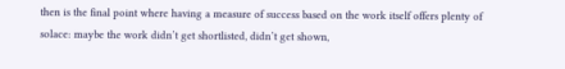then is the final point where having a measure of success based on the work itself offers plenty of solace: maybe the work didn’t get shortlisted, didn’t get shown,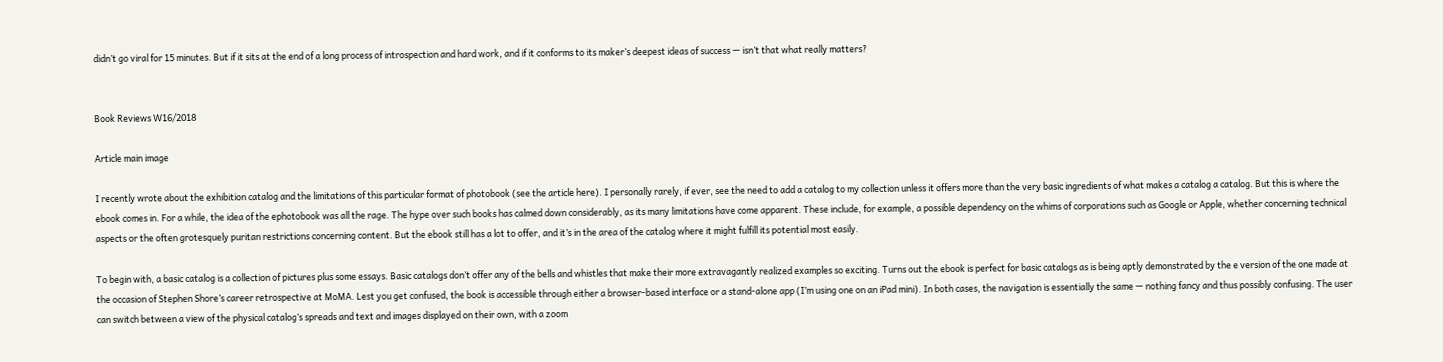didn’t go viral for 15 minutes. But if it sits at the end of a long process of introspection and hard work, and if it conforms to its maker’s deepest ideas of success — isn’t that what really matters?


Book Reviews W16/2018

Article main image

I recently wrote about the exhibition catalog and the limitations of this particular format of photobook (see the article here). I personally rarely, if ever, see the need to add a catalog to my collection unless it offers more than the very basic ingredients of what makes a catalog a catalog. But this is where the ebook comes in. For a while, the idea of the ephotobook was all the rage. The hype over such books has calmed down considerably, as its many limitations have come apparent. These include, for example, a possible dependency on the whims of corporations such as Google or Apple, whether concerning technical aspects or the often grotesquely puritan restrictions concerning content. But the ebook still has a lot to offer, and it’s in the area of the catalog where it might fulfill its potential most easily.

To begin with, a basic catalog is a collection of pictures plus some essays. Basic catalogs don’t offer any of the bells and whistles that make their more extravagantly realized examples so exciting. Turns out the ebook is perfect for basic catalogs as is being aptly demonstrated by the e version of the one made at the occasion of Stephen Shore’s career retrospective at MoMA. Lest you get confused, the book is accessible through either a browser-based interface or a stand-alone app (I’m using one on an iPad mini). In both cases, the navigation is essentially the same — nothing fancy and thus possibly confusing. The user can switch between a view of the physical catalog’s spreads and text and images displayed on their own, with a zoom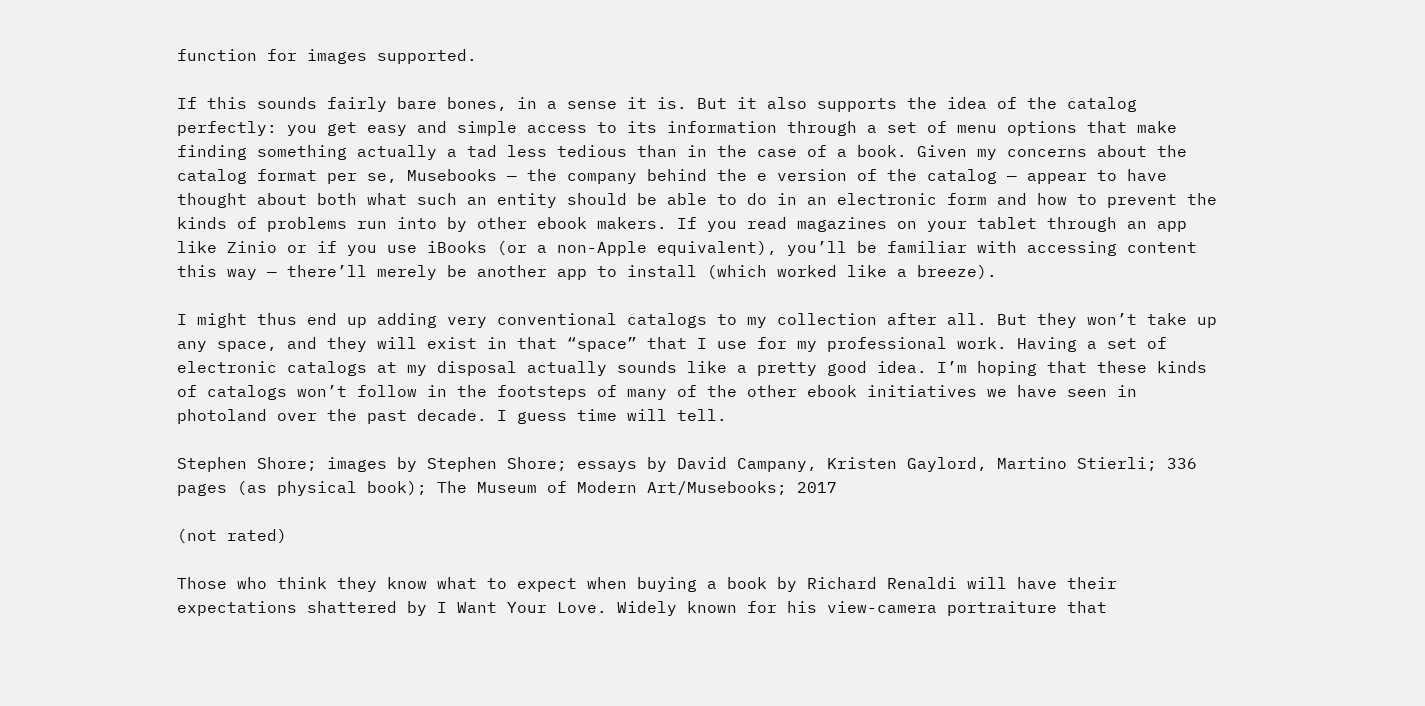function for images supported.

If this sounds fairly bare bones, in a sense it is. But it also supports the idea of the catalog perfectly: you get easy and simple access to its information through a set of menu options that make finding something actually a tad less tedious than in the case of a book. Given my concerns about the catalog format per se, Musebooks — the company behind the e version of the catalog — appear to have thought about both what such an entity should be able to do in an electronic form and how to prevent the kinds of problems run into by other ebook makers. If you read magazines on your tablet through an app like Zinio or if you use iBooks (or a non-Apple equivalent), you’ll be familiar with accessing content this way — there’ll merely be another app to install (which worked like a breeze).

I might thus end up adding very conventional catalogs to my collection after all. But they won’t take up any space, and they will exist in that “space” that I use for my professional work. Having a set of electronic catalogs at my disposal actually sounds like a pretty good idea. I’m hoping that these kinds of catalogs won’t follow in the footsteps of many of the other ebook initiatives we have seen in photoland over the past decade. I guess time will tell.

Stephen Shore; images by Stephen Shore; essays by David Campany, Kristen Gaylord, Martino Stierli; 336 pages (as physical book); The Museum of Modern Art/Musebooks; 2017

(not rated)

Those who think they know what to expect when buying a book by Richard Renaldi will have their expectations shattered by I Want Your Love. Widely known for his view-camera portraiture that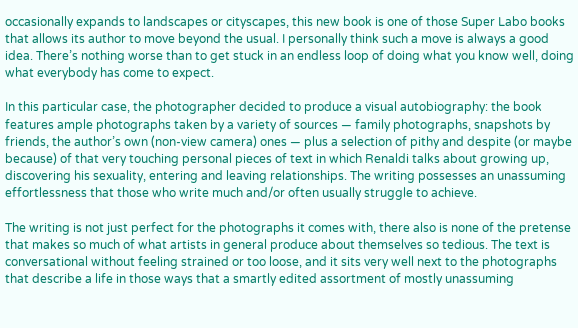occasionally expands to landscapes or cityscapes, this new book is one of those Super Labo books that allows its author to move beyond the usual. I personally think such a move is always a good idea. There’s nothing worse than to get stuck in an endless loop of doing what you know well, doing what everybody has come to expect.

In this particular case, the photographer decided to produce a visual autobiography: the book features ample photographs taken by a variety of sources — family photographs, snapshots by friends, the author’s own (non-view camera) ones — plus a selection of pithy and despite (or maybe because) of that very touching personal pieces of text in which Renaldi talks about growing up, discovering his sexuality, entering and leaving relationships. The writing possesses an unassuming effortlessness that those who write much and/or often usually struggle to achieve.

The writing is not just perfect for the photographs it comes with, there also is none of the pretense that makes so much of what artists in general produce about themselves so tedious. The text is conversational without feeling strained or too loose, and it sits very well next to the photographs that describe a life in those ways that a smartly edited assortment of mostly unassuming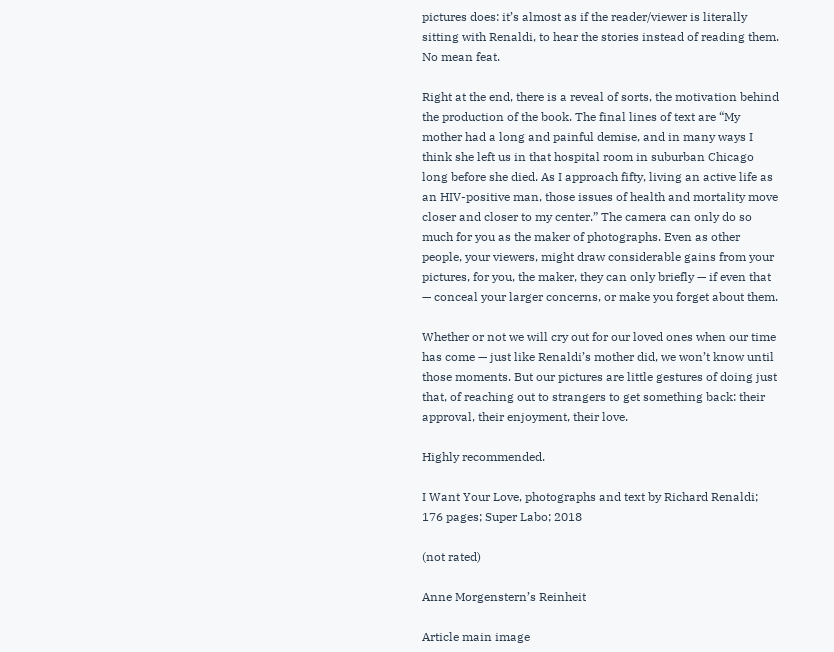pictures does: it’s almost as if the reader/viewer is literally sitting with Renaldi, to hear the stories instead of reading them. No mean feat.

Right at the end, there is a reveal of sorts, the motivation behind the production of the book. The final lines of text are “My mother had a long and painful demise, and in many ways I think she left us in that hospital room in suburban Chicago long before she died. As I approach fifty, living an active life as an HIV-positive man, those issues of health and mortality move closer and closer to my center.” The camera can only do so much for you as the maker of photographs. Even as other people, your viewers, might draw considerable gains from your pictures, for you, the maker, they can only briefly — if even that — conceal your larger concerns, or make you forget about them.

Whether or not we will cry out for our loved ones when our time has come — just like Renaldi’s mother did, we won’t know until those moments. But our pictures are little gestures of doing just that, of reaching out to strangers to get something back: their approval, their enjoyment, their love.

Highly recommended.

I Want Your Love, photographs and text by Richard Renaldi; 176 pages; Super Labo; 2018

(not rated)

Anne Morgenstern’s Reinheit

Article main image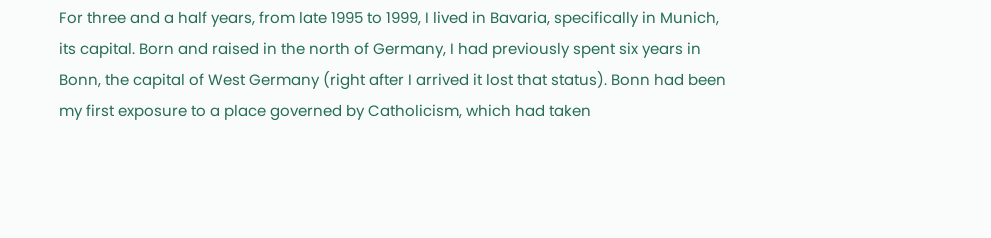For three and a half years, from late 1995 to 1999, I lived in Bavaria, specifically in Munich, its capital. Born and raised in the north of Germany, I had previously spent six years in Bonn, the capital of West Germany (right after I arrived it lost that status). Bonn had been my first exposure to a place governed by Catholicism, which had taken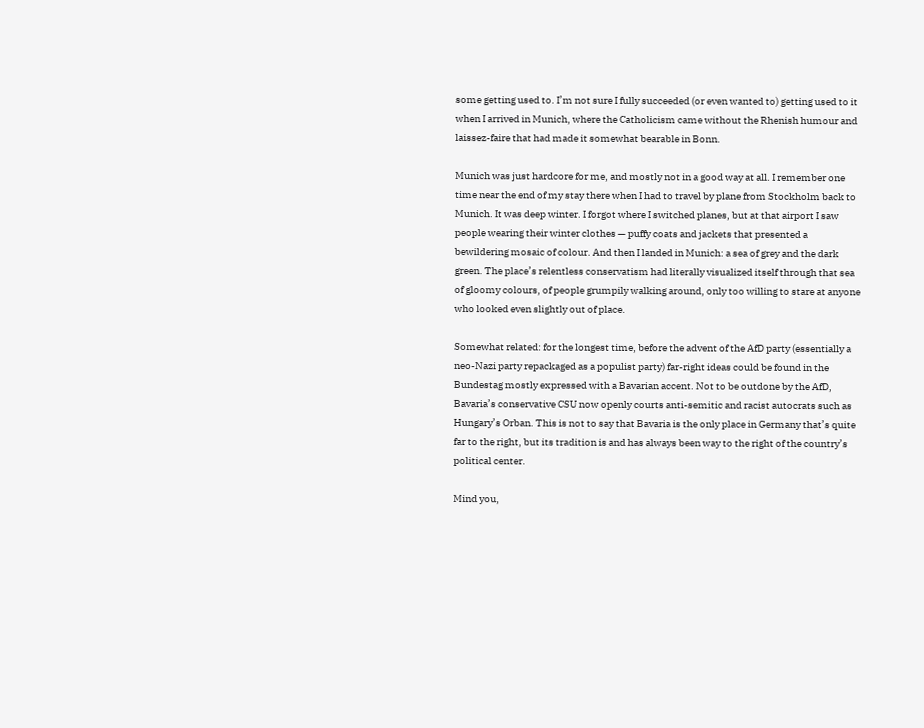some getting used to. I’m not sure I fully succeeded (or even wanted to) getting used to it when I arrived in Munich, where the Catholicism came without the Rhenish humour and laissez-faire that had made it somewhat bearable in Bonn.

Munich was just hardcore for me, and mostly not in a good way at all. I remember one time near the end of my stay there when I had to travel by plane from Stockholm back to Munich. It was deep winter. I forgot where I switched planes, but at that airport I saw people wearing their winter clothes — puffy coats and jackets that presented a bewildering mosaic of colour. And then I landed in Munich: a sea of grey and the dark green. The place’s relentless conservatism had literally visualized itself through that sea of gloomy colours, of people grumpily walking around, only too willing to stare at anyone who looked even slightly out of place.

Somewhat related: for the longest time, before the advent of the AfD party (essentially a neo-Nazi party repackaged as a populist party) far-right ideas could be found in the Bundestag mostly expressed with a Bavarian accent. Not to be outdone by the AfD, Bavaria’s conservative CSU now openly courts anti-semitic and racist autocrats such as Hungary’s Orban. This is not to say that Bavaria is the only place in Germany that’s quite far to the right, but its tradition is and has always been way to the right of the country’s political center.

Mind you,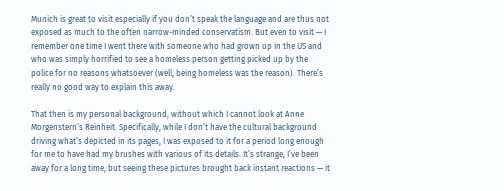Munich is great to visit especially if you don’t speak the language and are thus not exposed as much to the often narrow-minded conservatism. But even to visit — I remember one time I went there with someone who had grown up in the US and who was simply horrified to see a homeless person getting picked up by the police for no reasons whatsoever (well, being homeless was the reason). There’s really no good way to explain this away.

That then is my personal background, without which I cannot look at Anne Morgenstern‘s Reinheit. Specifically, while I don’t have the cultural background driving what’s depicted in its pages, I was exposed to it for a period long enough for me to have had my brushes with various of its details. It’s strange, I’ve been away for a long time, but seeing these pictures brought back instant reactions — it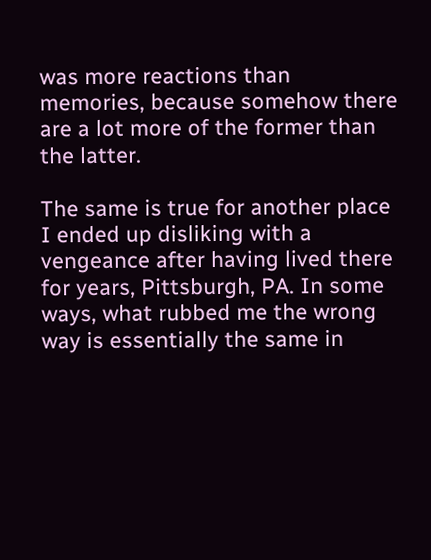was more reactions than memories, because somehow there are a lot more of the former than the latter.

The same is true for another place I ended up disliking with a vengeance after having lived there for years, Pittsburgh, PA. In some ways, what rubbed me the wrong way is essentially the same in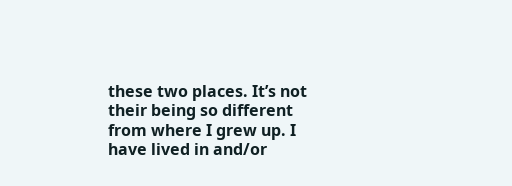these two places. It’s not their being so different from where I grew up. I have lived in and/or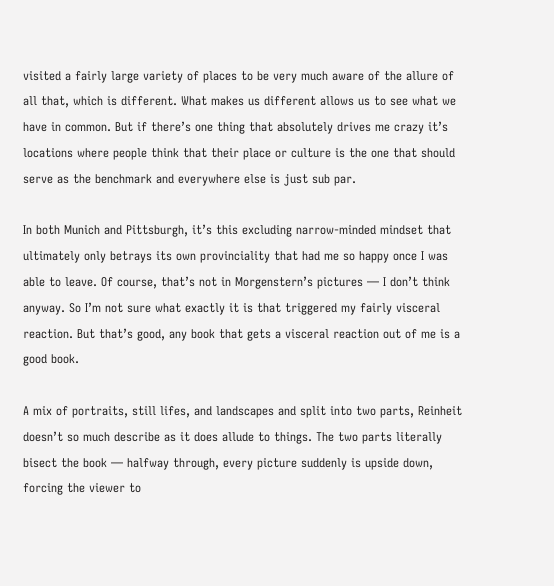visited a fairly large variety of places to be very much aware of the allure of all that, which is different. What makes us different allows us to see what we have in common. But if there’s one thing that absolutely drives me crazy it’s locations where people think that their place or culture is the one that should serve as the benchmark and everywhere else is just sub par.

In both Munich and Pittsburgh, it’s this excluding narrow-minded mindset that ultimately only betrays its own provinciality that had me so happy once I was able to leave. Of course, that’s not in Morgenstern’s pictures — I don’t think anyway. So I’m not sure what exactly it is that triggered my fairly visceral reaction. But that’s good, any book that gets a visceral reaction out of me is a good book.

A mix of portraits, still lifes, and landscapes and split into two parts, Reinheit doesn’t so much describe as it does allude to things. The two parts literally bisect the book — halfway through, every picture suddenly is upside down, forcing the viewer to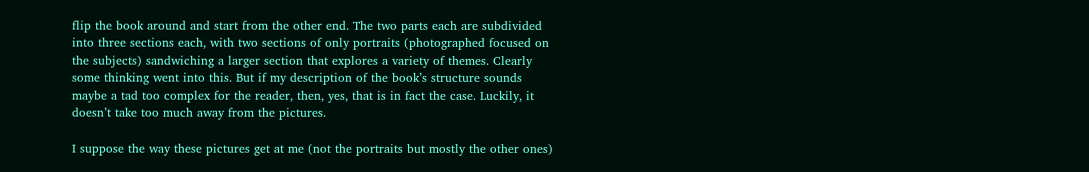flip the book around and start from the other end. The two parts each are subdivided into three sections each, with two sections of only portraits (photographed focused on the subjects) sandwiching a larger section that explores a variety of themes. Clearly some thinking went into this. But if my description of the book’s structure sounds maybe a tad too complex for the reader, then, yes, that is in fact the case. Luckily, it doesn’t take too much away from the pictures.

I suppose the way these pictures get at me (not the portraits but mostly the other ones)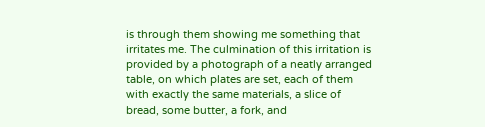is through them showing me something that irritates me. The culmination of this irritation is provided by a photograph of a neatly arranged table, on which plates are set, each of them with exactly the same materials, a slice of bread, some butter, a fork, and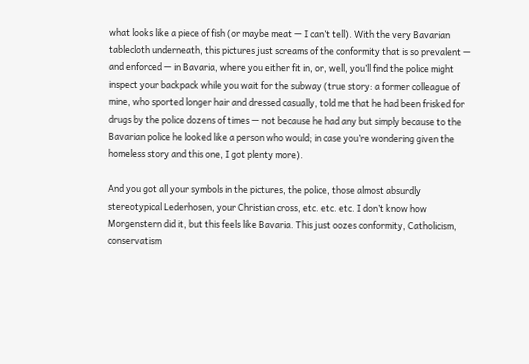what looks like a piece of fish (or maybe meat — I can’t tell). With the very Bavarian tablecloth underneath, this pictures just screams of the conformity that is so prevalent — and enforced — in Bavaria, where you either fit in, or, well, you’ll find the police might inspect your backpack while you wait for the subway (true story: a former colleague of mine, who sported longer hair and dressed casually, told me that he had been frisked for drugs by the police dozens of times — not because he had any but simply because to the Bavarian police he looked like a person who would; in case you’re wondering given the homeless story and this one, I got plenty more).

And you got all your symbols in the pictures, the police, those almost absurdly stereotypical Lederhosen, your Christian cross, etc. etc. etc. I don’t know how Morgenstern did it, but this feels like Bavaria. This just oozes conformity, Catholicism, conservatism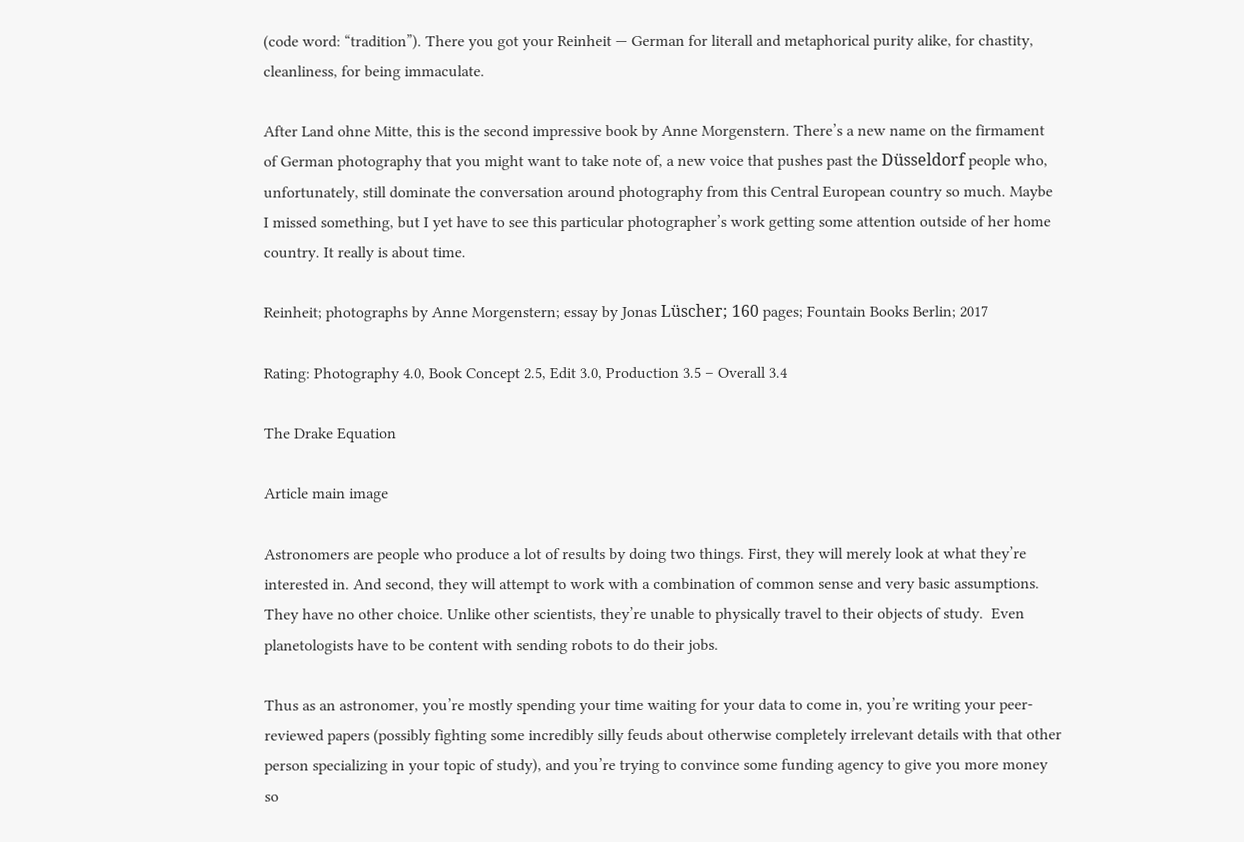(code word: “tradition”). There you got your Reinheit — German for literall and metaphorical purity alike, for chastity, cleanliness, for being immaculate.

After Land ohne Mitte, this is the second impressive book by Anne Morgenstern. There’s a new name on the firmament of German photography that you might want to take note of, a new voice that pushes past the Düsseldorf people who, unfortunately, still dominate the conversation around photography from this Central European country so much. Maybe I missed something, but I yet have to see this particular photographer’s work getting some attention outside of her home country. It really is about time.

Reinheit; photographs by Anne Morgenstern; essay by Jonas Lüscher; 160 pages; Fountain Books Berlin; 2017

Rating: Photography 4.0, Book Concept 2.5, Edit 3.0, Production 3.5 – Overall 3.4

The Drake Equation

Article main image

Astronomers are people who produce a lot of results by doing two things. First, they will merely look at what they’re interested in. And second, they will attempt to work with a combination of common sense and very basic assumptions. They have no other choice. Unlike other scientists, they’re unable to physically travel to their objects of study.  Even planetologists have to be content with sending robots to do their jobs.

Thus as an astronomer, you’re mostly spending your time waiting for your data to come in, you’re writing your peer-reviewed papers (possibly fighting some incredibly silly feuds about otherwise completely irrelevant details with that other person specializing in your topic of study), and you’re trying to convince some funding agency to give you more money so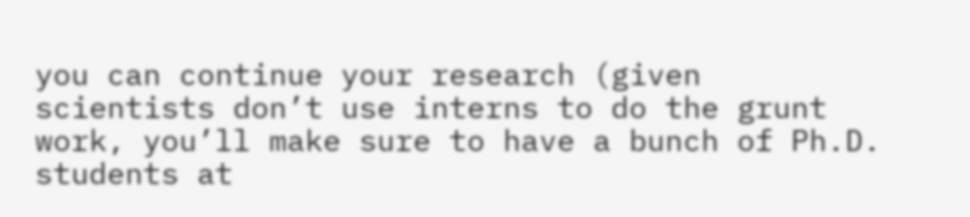you can continue your research (given scientists don’t use interns to do the grunt work, you’ll make sure to have a bunch of Ph.D. students at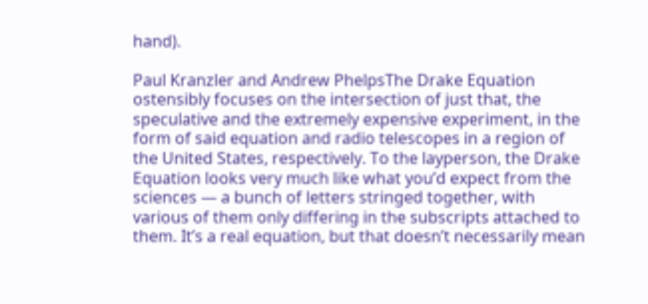hand).

Paul Kranzler and Andrew PhelpsThe Drake Equation ostensibly focuses on the intersection of just that, the speculative and the extremely expensive experiment, in the form of said equation and radio telescopes in a region of the United States, respectively. To the layperson, the Drake Equation looks very much like what you’d expect from the sciences — a bunch of letters stringed together, with various of them only differing in the subscripts attached to them. It’s a real equation, but that doesn’t necessarily mean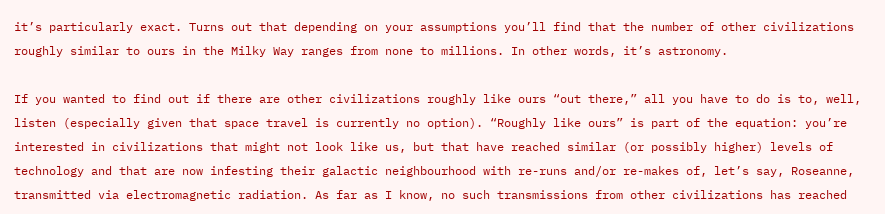it’s particularly exact. Turns out that depending on your assumptions you’ll find that the number of other civilizations roughly similar to ours in the Milky Way ranges from none to millions. In other words, it’s astronomy.

If you wanted to find out if there are other civilizations roughly like ours “out there,” all you have to do is to, well, listen (especially given that space travel is currently no option). “Roughly like ours” is part of the equation: you’re interested in civilizations that might not look like us, but that have reached similar (or possibly higher) levels of technology and that are now infesting their galactic neighbourhood with re-runs and/or re-makes of, let’s say, Roseanne, transmitted via electromagnetic radiation. As far as I know, no such transmissions from other civilizations has reached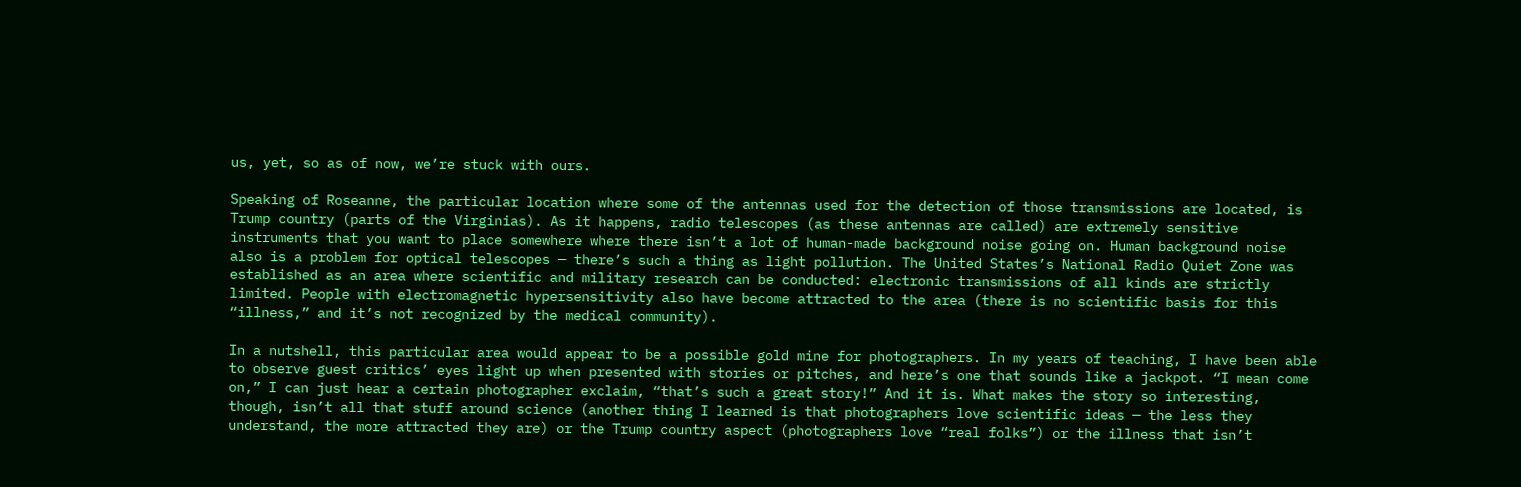us, yet, so as of now, we’re stuck with ours.

Speaking of Roseanne, the particular location where some of the antennas used for the detection of those transmissions are located, is Trump country (parts of the Virginias). As it happens, radio telescopes (as these antennas are called) are extremely sensitive instruments that you want to place somewhere where there isn’t a lot of human-made background noise going on. Human background noise also is a problem for optical telescopes — there’s such a thing as light pollution. The United States’s National Radio Quiet Zone was established as an area where scientific and military research can be conducted: electronic transmissions of all kinds are strictly limited. People with electromagnetic hypersensitivity also have become attracted to the area (there is no scientific basis for this “illness,” and it’s not recognized by the medical community).

In a nutshell, this particular area would appear to be a possible gold mine for photographers. In my years of teaching, I have been able to observe guest critics’ eyes light up when presented with stories or pitches, and here’s one that sounds like a jackpot. “I mean come on,” I can just hear a certain photographer exclaim, “that’s such a great story!” And it is. What makes the story so interesting, though, isn’t all that stuff around science (another thing I learned is that photographers love scientific ideas — the less they understand, the more attracted they are) or the Trump country aspect (photographers love “real folks”) or the illness that isn’t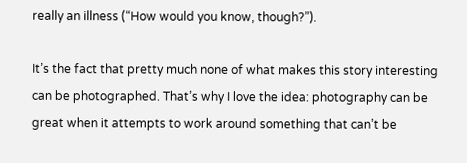really an illness (“How would you know, though?”).

It’s the fact that pretty much none of what makes this story interesting can be photographed. That’s why I love the idea: photography can be great when it attempts to work around something that can’t be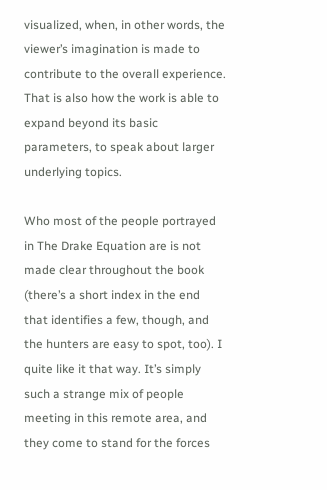visualized, when, in other words, the viewer’s imagination is made to contribute to the overall experience. That is also how the work is able to expand beyond its basic parameters, to speak about larger underlying topics.

Who most of the people portrayed in The Drake Equation are is not made clear throughout the book (there’s a short index in the end that identifies a few, though, and the hunters are easy to spot, too). I quite like it that way. It’s simply such a strange mix of people meeting in this remote area, and they come to stand for the forces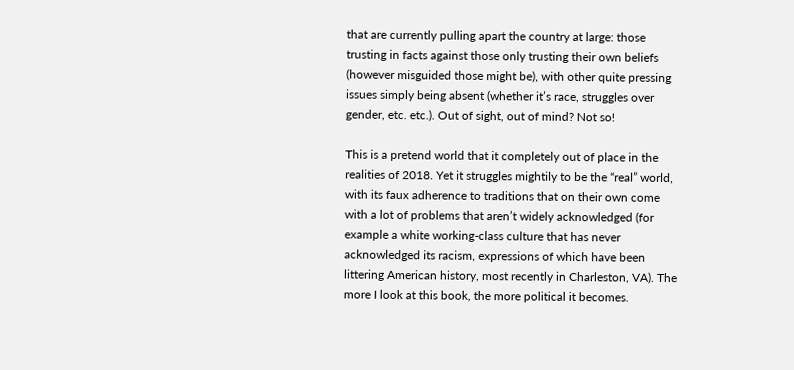that are currently pulling apart the country at large: those trusting in facts against those only trusting their own beliefs (however misguided those might be), with other quite pressing issues simply being absent (whether it’s race, struggles over gender, etc. etc.). Out of sight, out of mind? Not so!

This is a pretend world that it completely out of place in the realities of 2018. Yet it struggles mightily to be the “real” world, with its faux adherence to traditions that on their own come with a lot of problems that aren’t widely acknowledged (for example a white working-class culture that has never acknowledged its racism, expressions of which have been littering American history, most recently in Charleston, VA). The more I look at this book, the more political it becomes.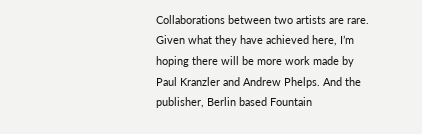Collaborations between two artists are rare. Given what they have achieved here, I’m hoping there will be more work made by Paul Kranzler and Andrew Phelps. And the publisher, Berlin based Fountain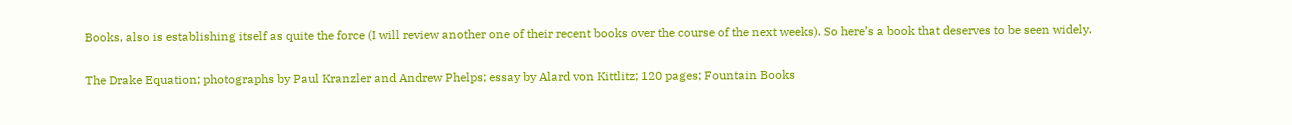Books, also is establishing itself as quite the force (I will review another one of their recent books over the course of the next weeks). So here’s a book that deserves to be seen widely.

The Drake Equation; photographs by Paul Kranzler and Andrew Phelps; essay by Alard von Kittlitz; 120 pages; Fountain Books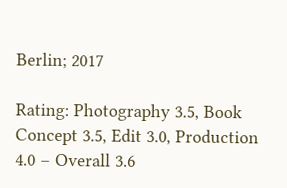Berlin; 2017

Rating: Photography 3.5, Book Concept 3.5, Edit 3.0, Production 4.0 – Overall 3.6